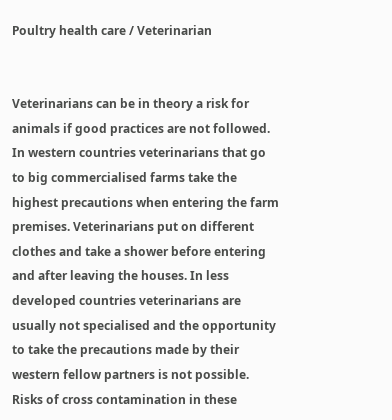Poultry health care / Veterinarian


Veterinarians can be in theory a risk for animals if good practices are not followed. In western countries veterinarians that go to big commercialised farms take the highest precautions when entering the farm premises. Veterinarians put on different clothes and take a shower before entering and after leaving the houses. In less developed countries veterinarians are usually not specialised and the opportunity to take the precautions made by their western fellow partners is not possible. Risks of cross contamination in these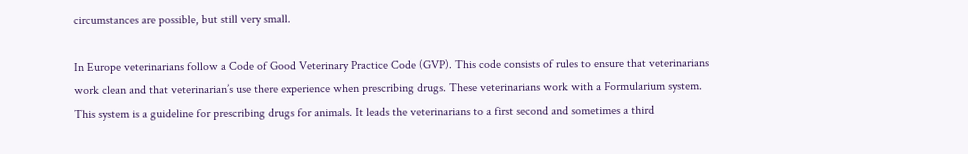circumstances are possible, but still very small.

In Europe veterinarians follow a Code of Good Veterinary Practice Code (GVP). This code consists of rules to ensure that veterinarians work clean and that veterinarian’s use there experience when prescribing drugs. These veterinarians work with a Formularium system. This system is a guideline for prescribing drugs for animals. It leads the veterinarians to a first second and sometimes a third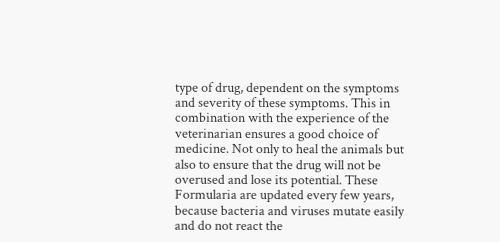type of drug, dependent on the symptoms and severity of these symptoms. This in combination with the experience of the veterinarian ensures a good choice of medicine. Not only to heal the animals but also to ensure that the drug will not be overused and lose its potential. These Formularia are updated every few years, because bacteria and viruses mutate easily and do not react the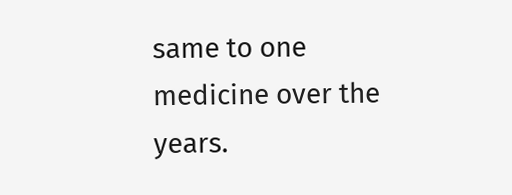same to one medicine over the years.